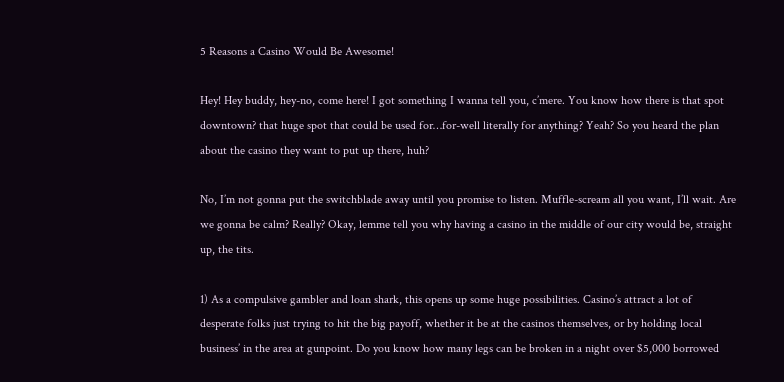5 Reasons a Casino Would Be Awesome!

Hey! Hey buddy, hey-no, come here! I got something I wanna tell you, c’mere. You know how there is that spot downtown? that huge spot that could be used for…for-well literally for anything? Yeah? So you heard the plan about the casino they want to put up there, huh?

No, I’m not gonna put the switchblade away until you promise to listen. Muffle-scream all you want, I’ll wait. Are we gonna be calm? Really? Okay, lemme tell you why having a casino in the middle of our city would be, straight up, the tits.

1) As a compulsive gambler and loan shark, this opens up some huge possibilities. Casino’s attract a lot of desperate folks just trying to hit the big payoff, whether it be at the casinos themselves, or by holding local business’ in the area at gunpoint. Do you know how many legs can be broken in a night over $5,000 borrowed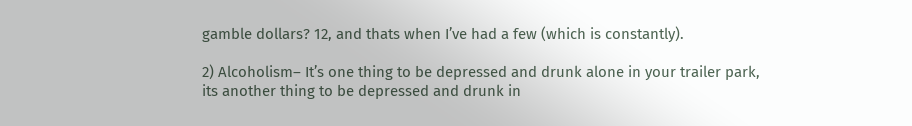gamble dollars? 12, and thats when I’ve had a few (which is constantly).

2) Alcoholism– It’s one thing to be depressed and drunk alone in your trailer park, its another thing to be depressed and drunk in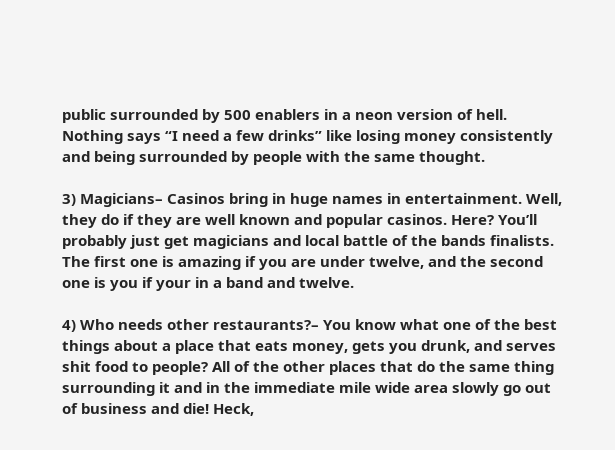public surrounded by 500 enablers in a neon version of hell. Nothing says “I need a few drinks” like losing money consistently and being surrounded by people with the same thought.

3) Magicians– Casinos bring in huge names in entertainment. Well, they do if they are well known and popular casinos. Here? You’ll probably just get magicians and local battle of the bands finalists. The first one is amazing if you are under twelve, and the second one is you if your in a band and twelve.

4) Who needs other restaurants?– You know what one of the best things about a place that eats money, gets you drunk, and serves shit food to people? All of the other places that do the same thing surrounding it and in the immediate mile wide area slowly go out of business and die! Heck,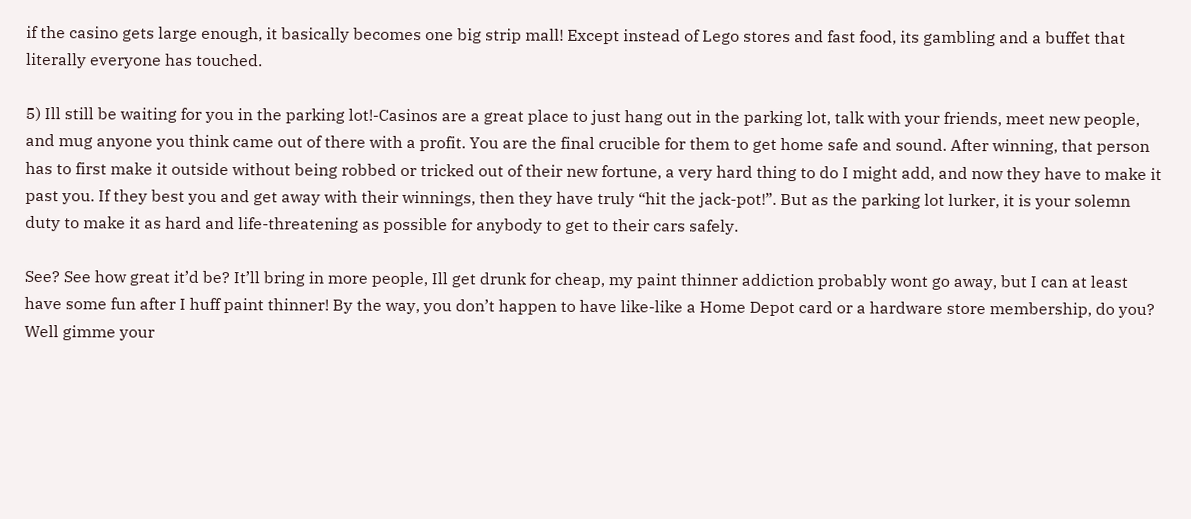if the casino gets large enough, it basically becomes one big strip mall! Except instead of Lego stores and fast food, its gambling and a buffet that literally everyone has touched.

5) Ill still be waiting for you in the parking lot!-Casinos are a great place to just hang out in the parking lot, talk with your friends, meet new people, and mug anyone you think came out of there with a profit. You are the final crucible for them to get home safe and sound. After winning, that person has to first make it outside without being robbed or tricked out of their new fortune, a very hard thing to do I might add, and now they have to make it past you. If they best you and get away with their winnings, then they have truly “hit the jack-pot!”. But as the parking lot lurker, it is your solemn duty to make it as hard and life-threatening as possible for anybody to get to their cars safely.

See? See how great it’d be? It’ll bring in more people, Ill get drunk for cheap, my paint thinner addiction probably wont go away, but I can at least have some fun after I huff paint thinner! By the way, you don’t happen to have like-like a Home Depot card or a hardware store membership, do you? Well gimme your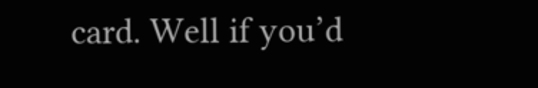card. Well if you’d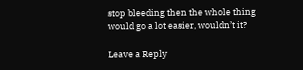stop bleeding then the whole thing would go a lot easier, wouldn’t it?

Leave a Reply